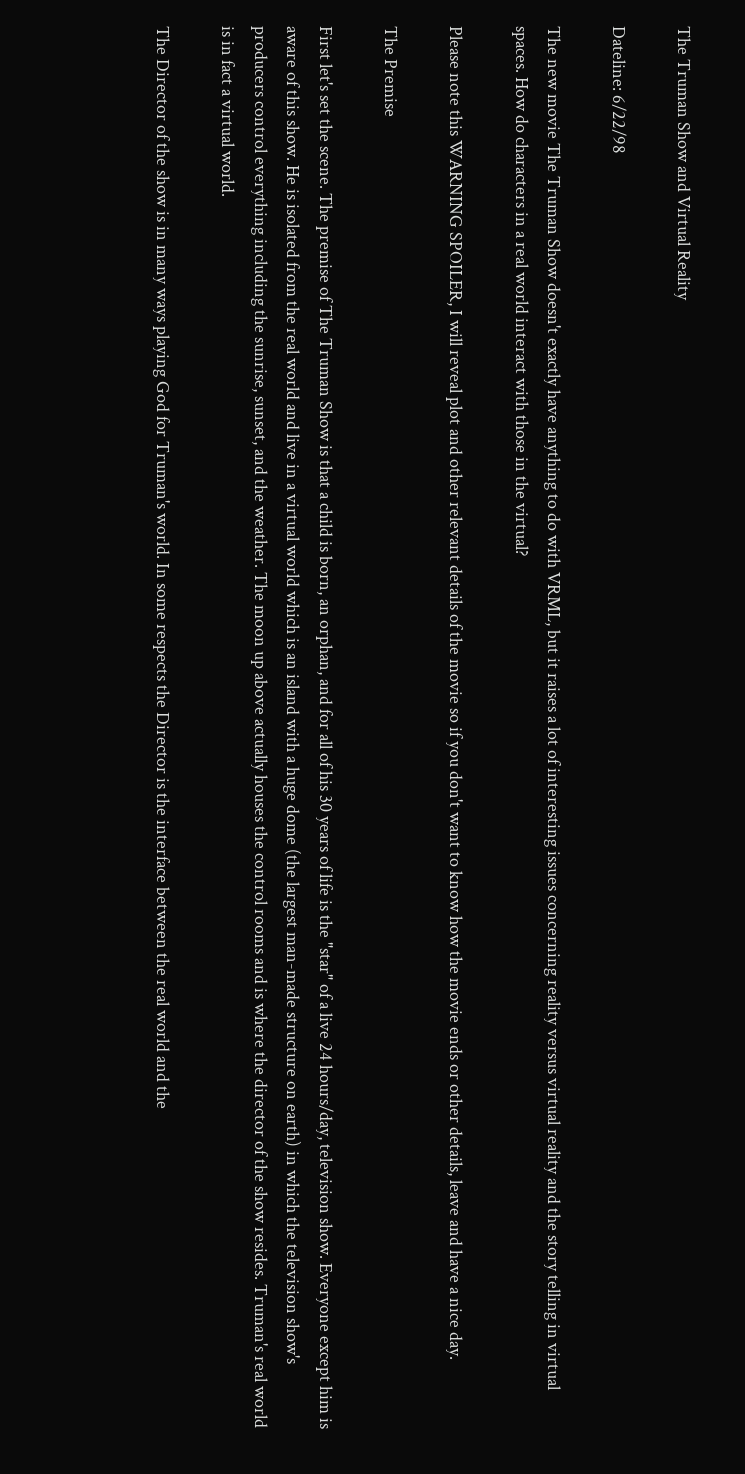The Truman Show and Virtual Reality

Dateline: 6/22/98

The new movie The Truman Show doesn't exactly have anything to do with VRML, but it raises a lot of interesting issues concerning reality versus virtual reality and the story telling in virtual spaces. How do characters in a real world interact with those in the virtual?

Please note this WARNING SPOILER, I will reveal plot and other relevant details of the movie so if you don't want to know how the movie ends or other details, leave and have a nice day.

The Premise

First let's set the scene. The premise of The Truman Show is that a child is born, an orphan, and for all of his 30 years of life is the "star" of a live 24 hours/day, television show. Everyone except him is aware of this show. He is isolated from the real world and live in a virtual world which is an island with a huge dome (the largest man-made structure on earth) in which the television show's producers control everything including the sunrise, sunset, and the weather. The moon up above actually houses the control rooms and is where the director of the show resides. Truman's real world is in fact a virtual world.

The Director of the show is in many ways playing God for Truman's world. In some respects the Director is the interface between the real world and the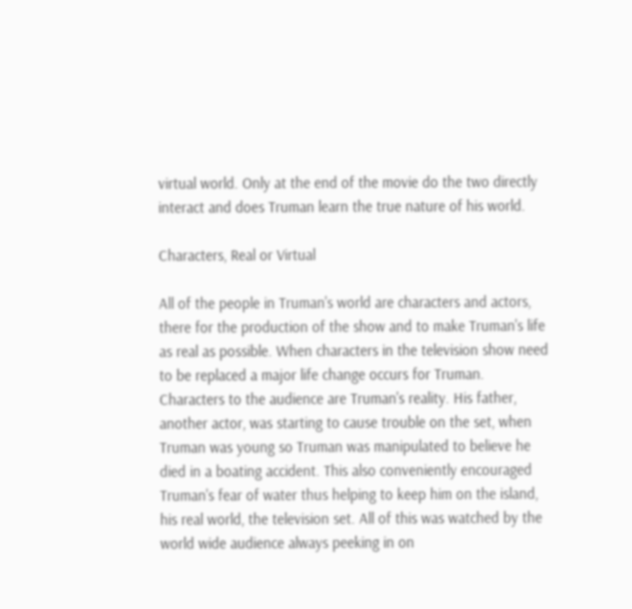virtual world. Only at the end of the movie do the two directly interact and does Truman learn the true nature of his world.

Characters, Real or Virtual

All of the people in Truman's world are characters and actors, there for the production of the show and to make Truman's life as real as possible. When characters in the television show need to be replaced a major life change occurs for Truman. Characters to the audience are Truman's reality. His father, another actor, was starting to cause trouble on the set, when Truman was young so Truman was manipulated to believe he died in a boating accident. This also conveniently encouraged Truman's fear of water thus helping to keep him on the island, his real world, the television set. All of this was watched by the world wide audience always peeking in on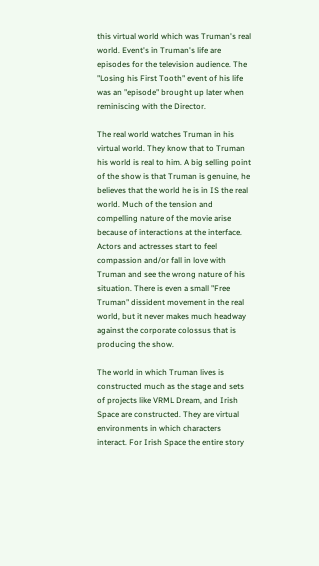this virtual world which was Truman's real world. Event's in Truman's life are episodes for the television audience. The "Losing his First Tooth" event of his life was an "episode" brought up later when reminiscing with the Director.

The real world watches Truman in his virtual world. They know that to Truman his world is real to him. A big selling point of the show is that Truman is genuine, he believes that the world he is in IS the real world. Much of the tension and compelling nature of the movie arise because of interactions at the interface. Actors and actresses start to feel compassion and/or fall in love with Truman and see the wrong nature of his situation. There is even a small "Free Truman" dissident movement in the real world, but it never makes much headway against the corporate colossus that is producing the show.

The world in which Truman lives is constructed much as the stage and sets of projects like VRML Dream, and Irish Space are constructed. They are virtual environments in which characters interact. For Irish Space the entire story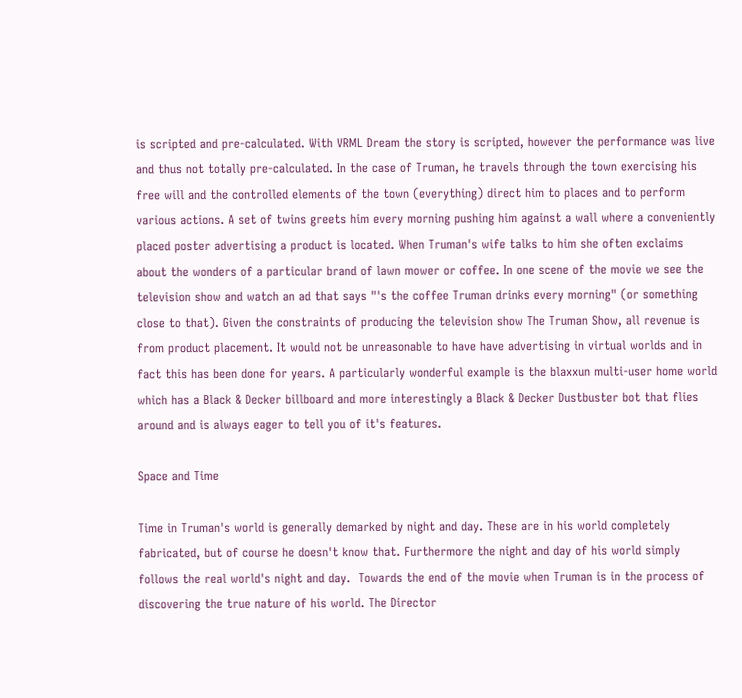is scripted and pre-calculated. With VRML Dream the story is scripted, however the performance was live and thus not totally pre-calculated. In the case of Truman, he travels through the town exercising his free will and the controlled elements of the town (everything) direct him to places and to perform various actions. A set of twins greets him every morning pushing him against a wall where a conveniently placed poster advertising a product is located. When Truman's wife talks to him she often exclaims about the wonders of a particular brand of lawn mower or coffee. In one scene of the movie we see the television show and watch an ad that says "'s the coffee Truman drinks every morning" (or something close to that). Given the constraints of producing the television show The Truman Show, all revenue is from product placement. It would not be unreasonable to have have advertising in virtual worlds and in fact this has been done for years. A particularly wonderful example is the blaxxun multi-user home world which has a Black & Decker billboard and more interestingly a Black & Decker Dustbuster bot that flies around and is always eager to tell you of it's features.

Space and Time

Time in Truman's world is generally demarked by night and day. These are in his world completely fabricated, but of course he doesn't know that. Furthermore the night and day of his world simply follows the real world's night and day.  Towards the end of the movie when Truman is in the process of discovering the true nature of his world. The Director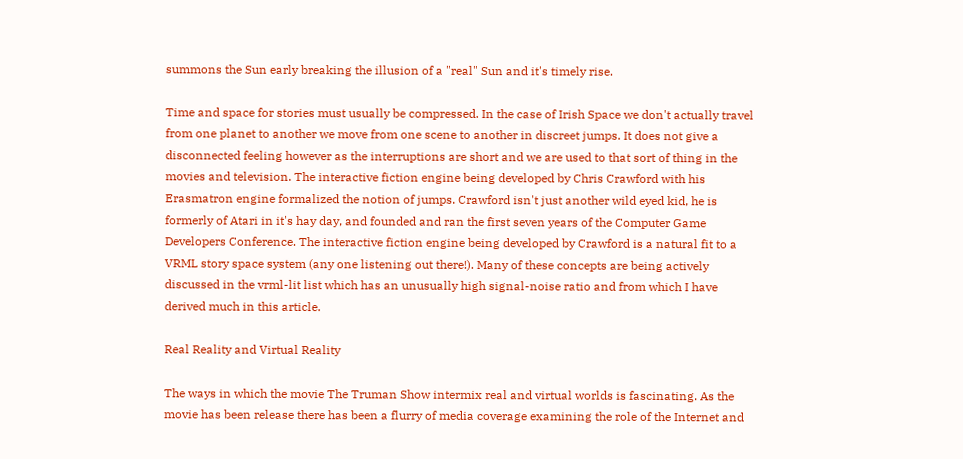summons the Sun early breaking the illusion of a "real" Sun and it's timely rise.

Time and space for stories must usually be compressed. In the case of Irish Space we don't actually travel from one planet to another we move from one scene to another in discreet jumps. It does not give a disconnected feeling however as the interruptions are short and we are used to that sort of thing in the movies and television. The interactive fiction engine being developed by Chris Crawford with his Erasmatron engine formalized the notion of jumps. Crawford isn't just another wild eyed kid, he is formerly of Atari in it's hay day, and founded and ran the first seven years of the Computer Game Developers Conference. The interactive fiction engine being developed by Crawford is a natural fit to a VRML story space system (any one listening out there!). Many of these concepts are being actively discussed in the vrml-lit list which has an unusually high signal-noise ratio and from which I have derived much in this article.

Real Reality and Virtual Reality

The ways in which the movie The Truman Show intermix real and virtual worlds is fascinating. As the movie has been release there has been a flurry of media coverage examining the role of the Internet and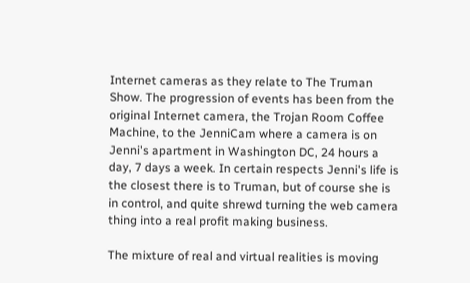Internet cameras as they relate to The Truman Show. The progression of events has been from the original Internet camera, the Trojan Room Coffee Machine, to the JenniCam where a camera is on Jenni's apartment in Washington DC, 24 hours a day, 7 days a week. In certain respects Jenni's life is the closest there is to Truman, but of course she is in control, and quite shrewd turning the web camera thing into a real profit making business.

The mixture of real and virtual realities is moving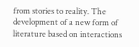from stories to reality. The development of a new form of literature based on interactions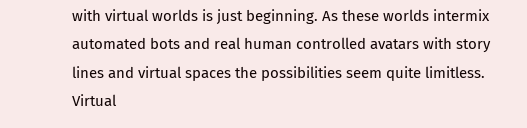with virtual worlds is just beginning. As these worlds intermix automated bots and real human controlled avatars with story lines and virtual spaces the possibilities seem quite limitless. Virtual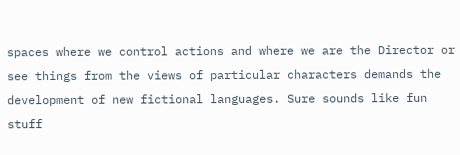spaces where we control actions and where we are the Director or see things from the views of particular characters demands the development of new fictional languages. Sure sounds like fun stuff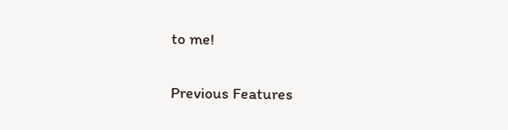to me!

Previous Features